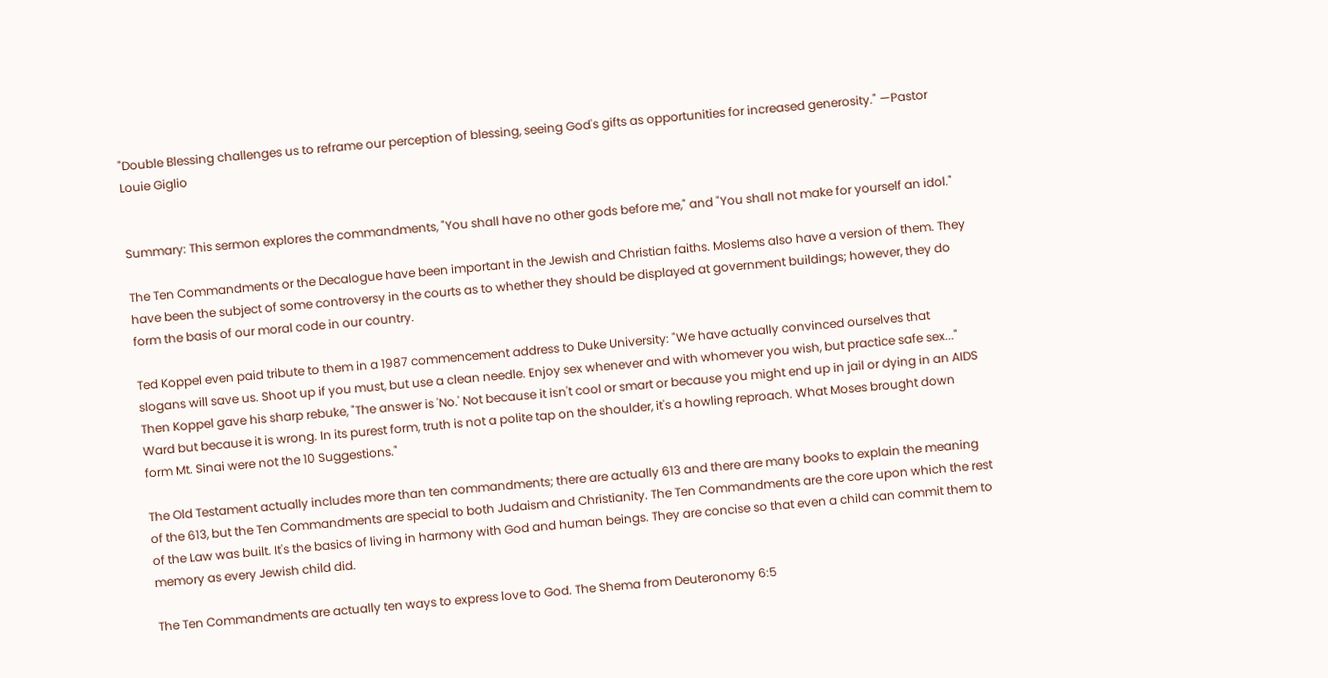"Double Blessing challenges us to reframe our perception of blessing, seeing God's gifts as opportunities for increased generosity." —Pastor Louie Giglio


Summary: This sermon explores the commandments, "You shall have no other gods before me," and "You shall not make for yourself an idol."

The Ten Commandments or the Decalogue have been important in the Jewish and Christian faiths. Moslems also have a version of them. They have been the subject of some controversy in the courts as to whether they should be displayed at government buildings; however, they do form the basis of our moral code in our country.

Ted Koppel even paid tribute to them in a 1987 commencement address to Duke University: "We have actually convinced ourselves that slogans will save us. Shoot up if you must, but use a clean needle. Enjoy sex whenever and with whomever you wish, but practice safe sex..." Then Koppel gave his sharp rebuke, "The answer is 'No.' Not because it isn't cool or smart or because you might end up in jail or dying in an AIDS Ward but because it is wrong. In its purest form, truth is not a polite tap on the shoulder, it's a howling reproach. What Moses brought down form Mt. Sinai were not the 10 Suggestions."

The Old Testament actually includes more than ten commandments; there are actually 613 and there are many books to explain the meaning of the 613, but the Ten Commandments are special to both Judaism and Christianity. The Ten Commandments are the core upon which the rest of the Law was built. It's the basics of living in harmony with God and human beings. They are concise so that even a child can commit them to memory as every Jewish child did.

The Ten Commandments are actually ten ways to express love to God. The Shema from Deuteronomy 6:5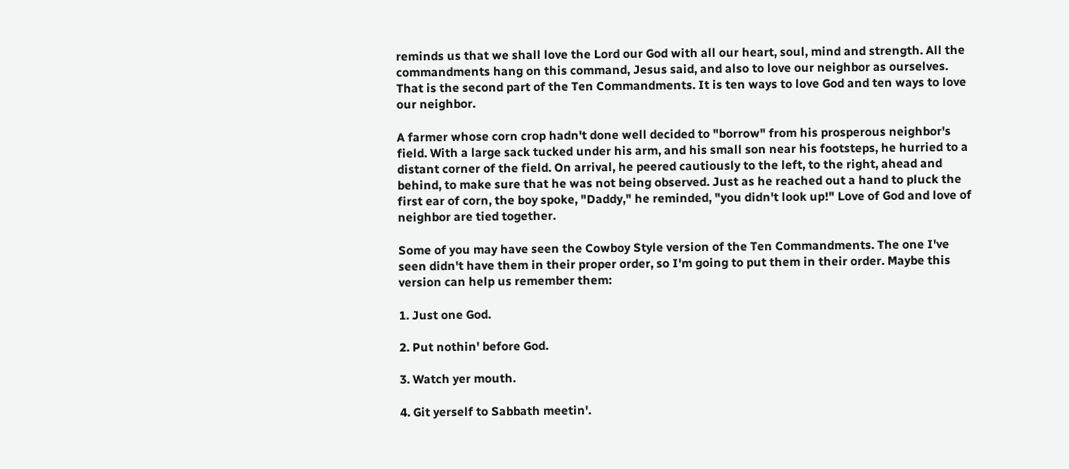reminds us that we shall love the Lord our God with all our heart, soul, mind and strength. All the commandments hang on this command, Jesus said, and also to love our neighbor as ourselves. That is the second part of the Ten Commandments. It is ten ways to love God and ten ways to love our neighbor.

A farmer whose corn crop hadn't done well decided to "borrow" from his prosperous neighbor's field. With a large sack tucked under his arm, and his small son near his footsteps, he hurried to a distant corner of the field. On arrival, he peered cautiously to the left, to the right, ahead and behind, to make sure that he was not being observed. Just as he reached out a hand to pluck the first ear of corn, the boy spoke, "Daddy," he reminded, "you didn't look up!" Love of God and love of neighbor are tied together.

Some of you may have seen the Cowboy Style version of the Ten Commandments. The one I've seen didn't have them in their proper order, so I'm going to put them in their order. Maybe this version can help us remember them:

1. Just one God.

2. Put nothin' before God.

3. Watch yer mouth.

4. Git yerself to Sabbath meetin'.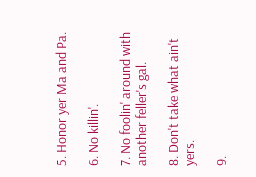5. Honor yer Ma and Pa.

6. No killin'.

7. No foolin' around with another feller's gal.

8. Don't take what ain't yers.

9.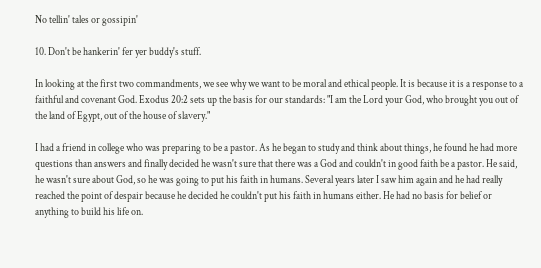No tellin' tales or gossipin'

10. Don't be hankerin' fer yer buddy's stuff.

In looking at the first two commandments, we see why we want to be moral and ethical people. It is because it is a response to a faithful and covenant God. Exodus 20:2 sets up the basis for our standards: "I am the Lord your God, who brought you out of the land of Egypt, out of the house of slavery."

I had a friend in college who was preparing to be a pastor. As he began to study and think about things, he found he had more questions than answers and finally decided he wasn't sure that there was a God and couldn't in good faith be a pastor. He said, he wasn't sure about God, so he was going to put his faith in humans. Several years later I saw him again and he had really reached the point of despair because he decided he couldn't put his faith in humans either. He had no basis for belief or anything to build his life on.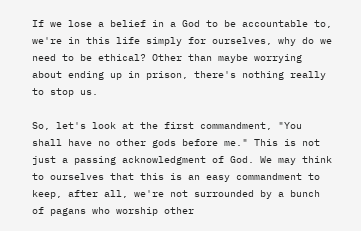If we lose a belief in a God to be accountable to, we're in this life simply for ourselves, why do we need to be ethical? Other than maybe worrying about ending up in prison, there's nothing really to stop us.

So, let's look at the first commandment, "You shall have no other gods before me." This is not just a passing acknowledgment of God. We may think to ourselves that this is an easy commandment to keep, after all, we're not surrounded by a bunch of pagans who worship other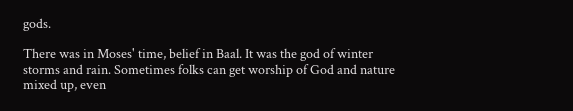gods.

There was in Moses' time, belief in Baal. It was the god of winter storms and rain. Sometimes folks can get worship of God and nature mixed up, even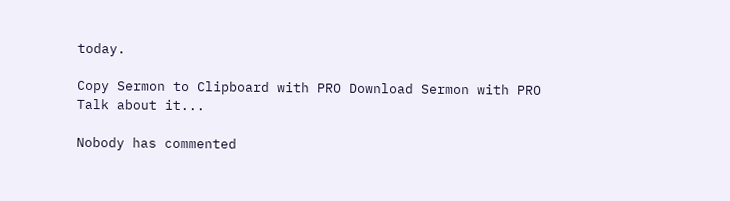today.

Copy Sermon to Clipboard with PRO Download Sermon with PRO
Talk about it...

Nobody has commented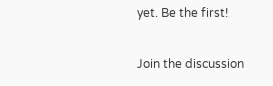yet. Be the first!

Join the discussion